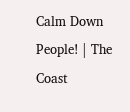Calm Down People! | The Coast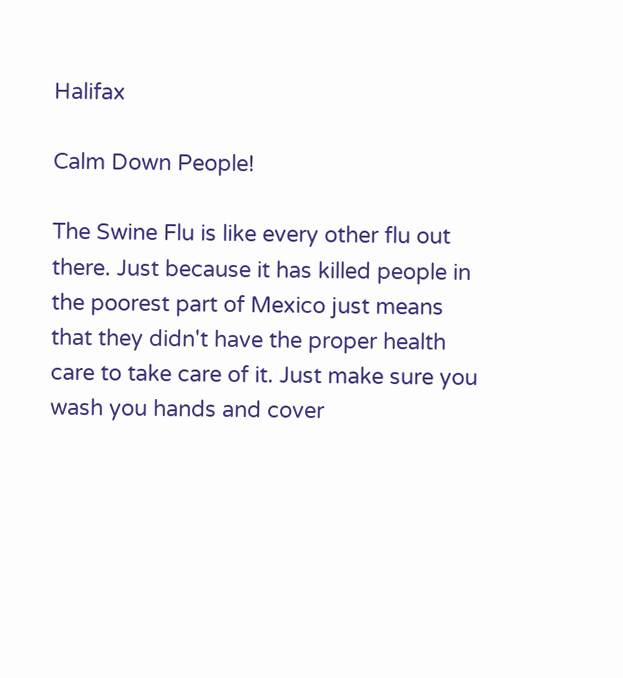Halifax

Calm Down People!

The Swine Flu is like every other flu out there. Just because it has killed people in the poorest part of Mexico just means that they didn't have the proper health care to take care of it. Just make sure you wash you hands and cover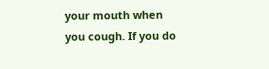your mouth when you cough. If you do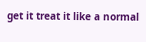get it treat it like a normal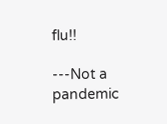flu!!

---Not a pandemic